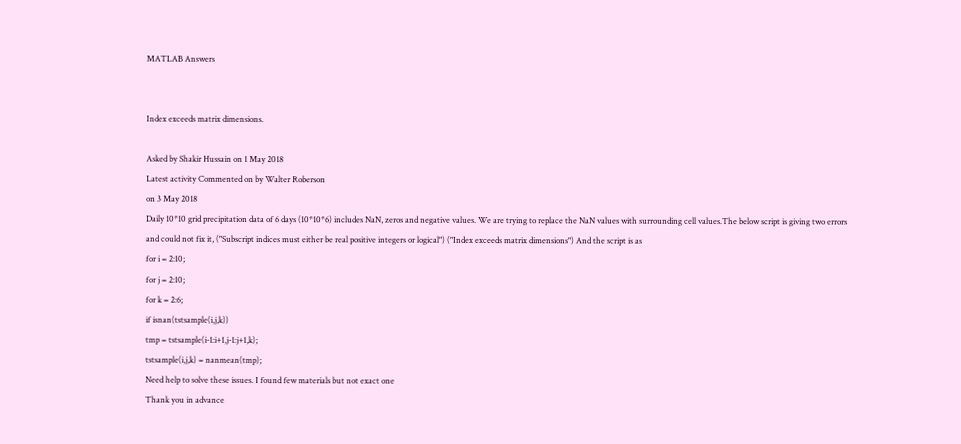MATLAB Answers


Index exceeds matrix dimensions.

Asked by Shakir Hussain on 1 May 2018
Latest activity Commented on by Walter Roberson
on 3 May 2018
Daily 10*10 grid precipitation data of 6 days (10*10*6) includes NaN, zeros and negative values. We are trying to replace the NaN values with surrounding cell values.The below script is giving two errors and could not fix it, ("Subscript indices must either be real positive integers or logical") ("Index exceeds matrix dimensions") And the script is as
for i = 2:10;
for j = 2:10;
for k = 2:6;
if isnan(tstsample(i,j,k))
tmp = tstsample(i-1:i+1,j-1:j+1,k);
tstsample(i,j,k) = nanmean(tmp);
Need help to solve these issues. I found few materials but not exact one
Thank you in advance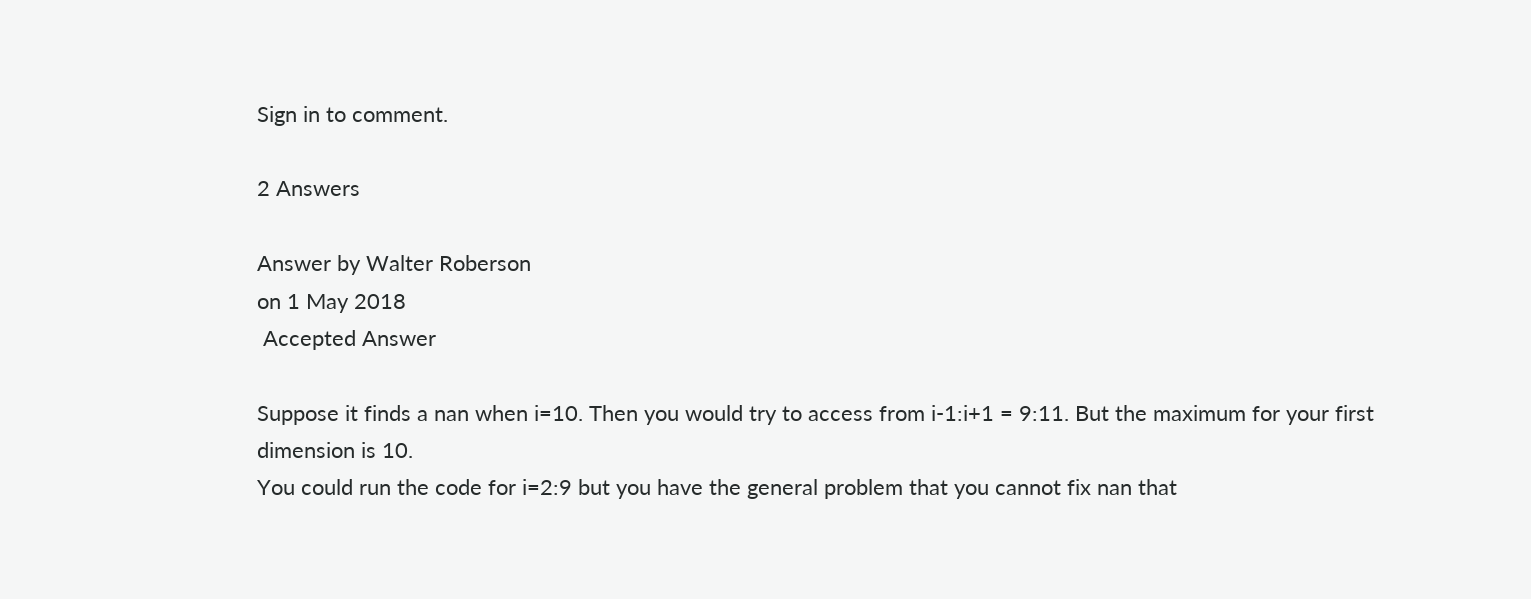Sign in to comment.

2 Answers

Answer by Walter Roberson
on 1 May 2018
 Accepted Answer

Suppose it finds a nan when i=10. Then you would try to access from i-1:i+1 = 9:11. But the maximum for your first dimension is 10.
You could run the code for i=2:9 but you have the general problem that you cannot fix nan that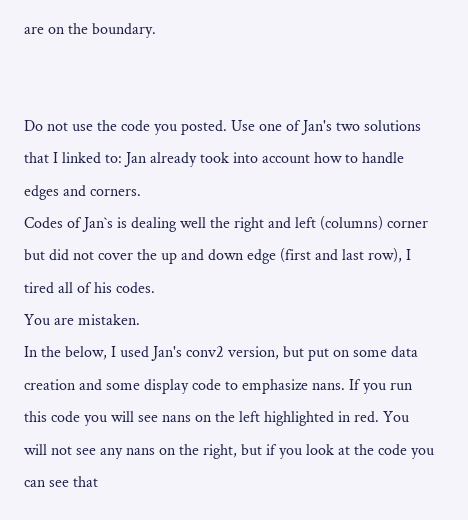are on the boundary.


Do not use the code you posted. Use one of Jan's two solutions that I linked to: Jan already took into account how to handle edges and corners.
Codes of Jan`s is dealing well the right and left (columns) corner but did not cover the up and down edge (first and last row), I tired all of his codes.
You are mistaken.
In the below, I used Jan's conv2 version, but put on some data creation and some display code to emphasize nans. If you run this code you will see nans on the left highlighted in red. You will not see any nans on the right, but if you look at the code you can see that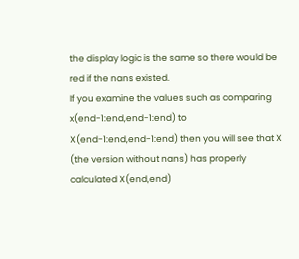the display logic is the same so there would be red if the nans existed.
If you examine the values such as comparing x(end-1:end,end-1:end) to X(end-1:end,end-1:end) then you will see that X (the version without nans) has properly calculated X(end,end)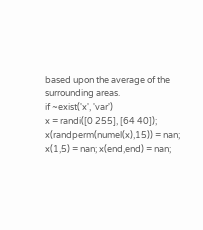based upon the average of the surrounding areas.
if ~exist('x', 'var')
x = randi([0 255], [64 40]);
x(randperm(numel(x),15)) = nan;
x(1,5) = nan; x(end,end) = nan;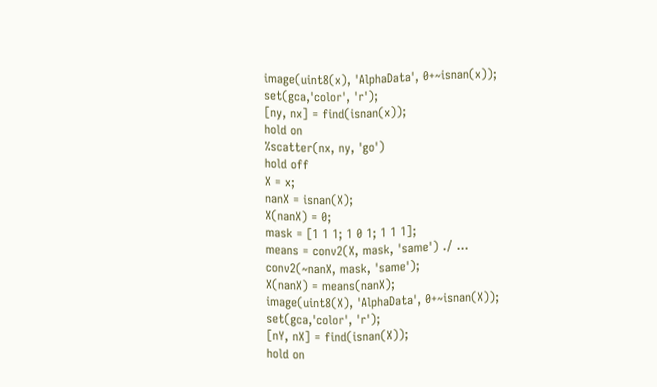image(uint8(x), 'AlphaData', 0+~isnan(x));
set(gca,'color', 'r');
[ny, nx] = find(isnan(x));
hold on
%scatter(nx, ny, 'go')
hold off
X = x;
nanX = isnan(X);
X(nanX) = 0;
mask = [1 1 1; 1 0 1; 1 1 1];
means = conv2(X, mask, 'same') ./ ...
conv2(~nanX, mask, 'same');
X(nanX) = means(nanX);
image(uint8(X), 'AlphaData', 0+~isnan(X));
set(gca,'color', 'r');
[nY, nX] = find(isnan(X));
hold on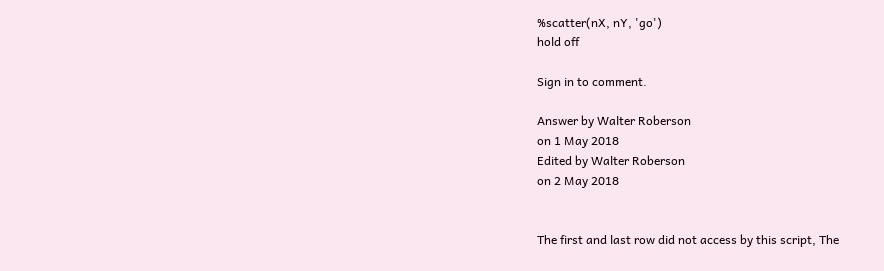%scatter(nX, nY, 'go')
hold off

Sign in to comment.

Answer by Walter Roberson
on 1 May 2018
Edited by Walter Roberson
on 2 May 2018


The first and last row did not access by this script, The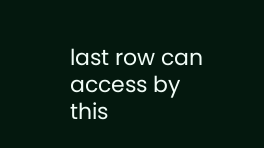last row can access by this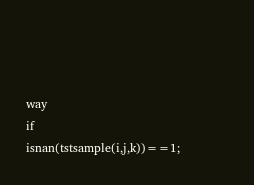way
if isnan(tstsample(i,j,k))==1;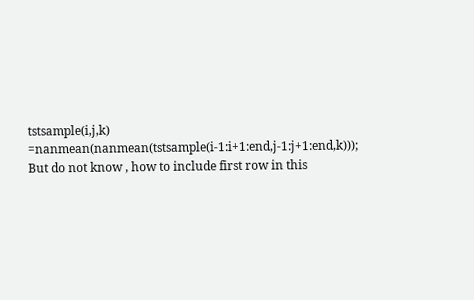tstsample(i,j,k) =nanmean(nanmean(tstsample(i-1:i+1:end,j-1:j+1:end,k)));
But do not know , how to include first row in this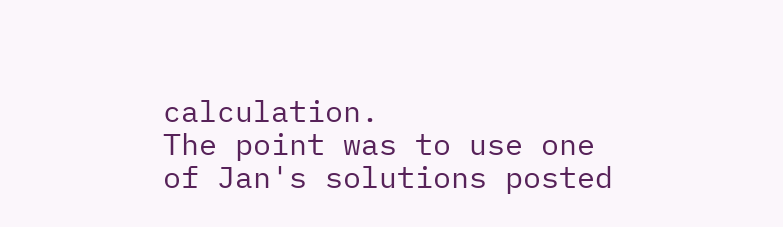calculation.
The point was to use one of Jan's solutions posted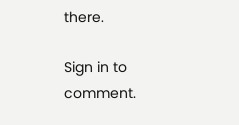there.

Sign in to comment.